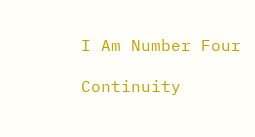I Am Number Four

Continuity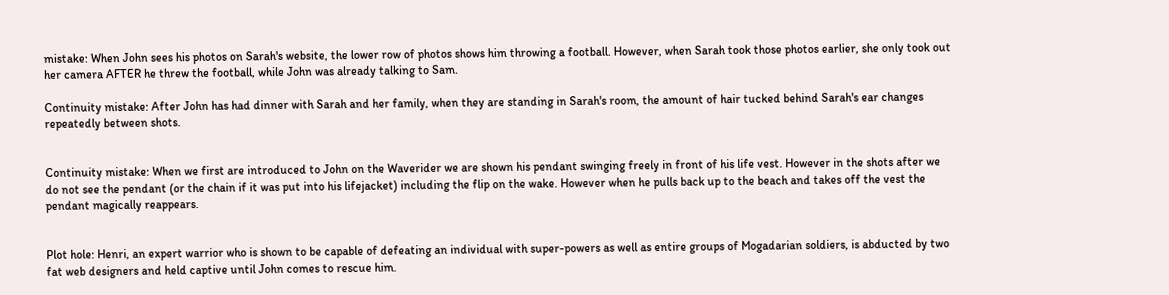mistake: When John sees his photos on Sarah's website, the lower row of photos shows him throwing a football. However, when Sarah took those photos earlier, she only took out her camera AFTER he threw the football, while John was already talking to Sam.

Continuity mistake: After John has had dinner with Sarah and her family, when they are standing in Sarah's room, the amount of hair tucked behind Sarah's ear changes repeatedly between shots.


Continuity mistake: When we first are introduced to John on the Waverider we are shown his pendant swinging freely in front of his life vest. However in the shots after we do not see the pendant (or the chain if it was put into his lifejacket) including the flip on the wake. However when he pulls back up to the beach and takes off the vest the pendant magically reappears.


Plot hole: Henri, an expert warrior who is shown to be capable of defeating an individual with super-powers as well as entire groups of Mogadarian soldiers, is abducted by two fat web designers and held captive until John comes to rescue him.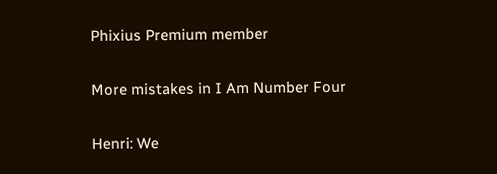Phixius Premium member

More mistakes in I Am Number Four

Henri: We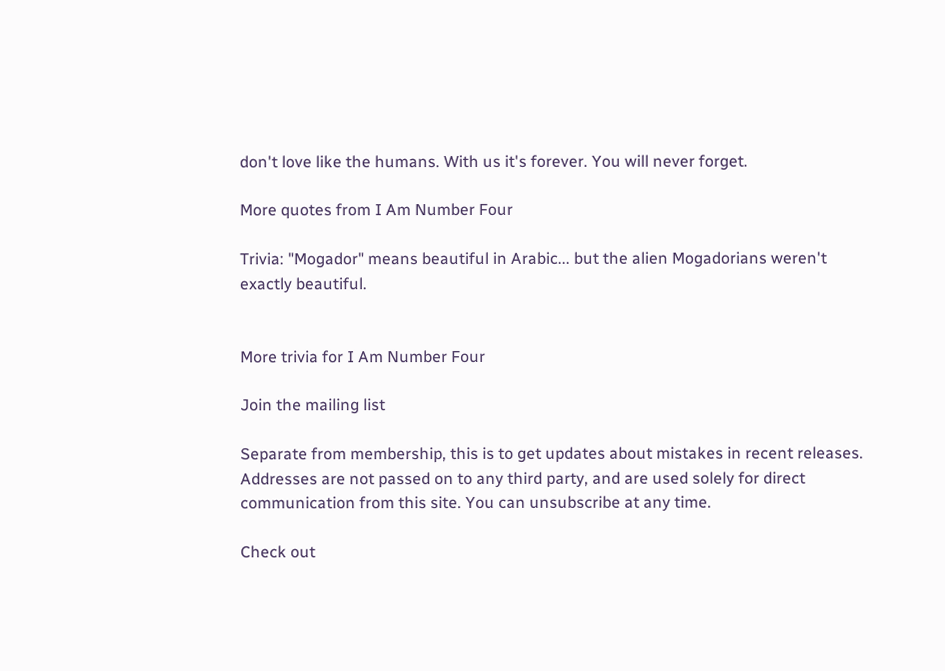don't love like the humans. With us it's forever. You will never forget.

More quotes from I Am Number Four

Trivia: "Mogador" means beautiful in Arabic... but the alien Mogadorians weren't exactly beautiful.


More trivia for I Am Number Four

Join the mailing list

Separate from membership, this is to get updates about mistakes in recent releases. Addresses are not passed on to any third party, and are used solely for direct communication from this site. You can unsubscribe at any time.

Check out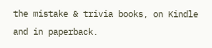the mistake & trivia books, on Kindle and in paperback.